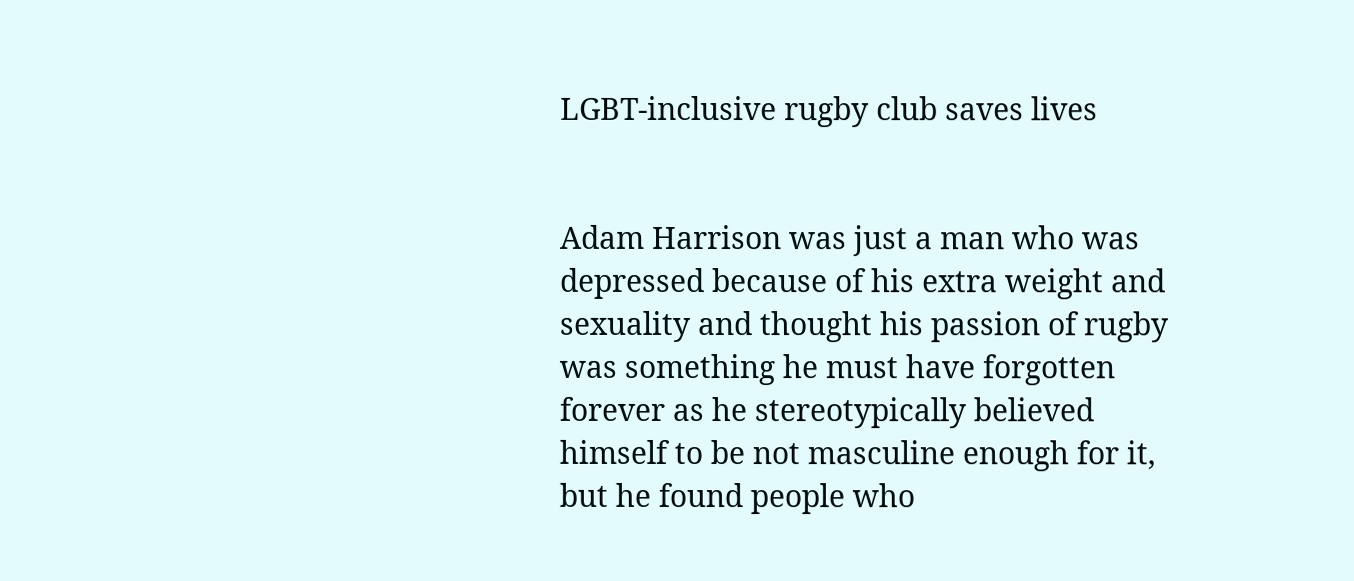LGBT-inclusive rugby club saves lives


Adam Harrison was just a man who was depressed because of his extra weight and sexuality and thought his passion of rugby was something he must have forgotten forever as he stereotypically believed himself to be not masculine enough for it, but he found people who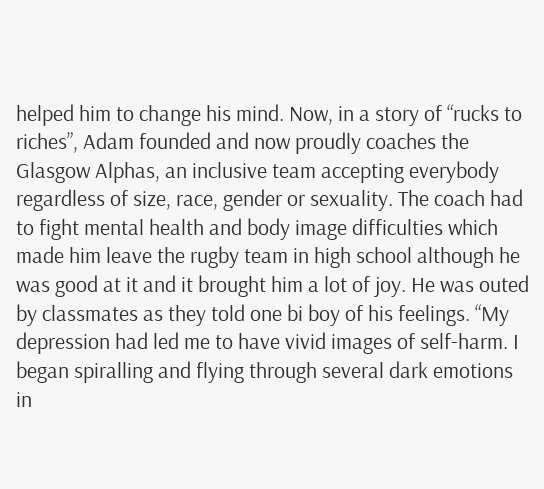helped him to change his mind. Now, in a story of “rucks to riches”, Adam founded and now proudly coaches the Glasgow Alphas, an inclusive team accepting everybody regardless of size, race, gender or sexuality. The coach had to fight mental health and body image difficulties which made him leave the rugby team in high school although he was good at it and it brought him a lot of joy. He was outed by classmates as they told one bi boy of his feelings. “My depression had led me to have vivid images of self-harm. I began spiralling and flying through several dark emotions in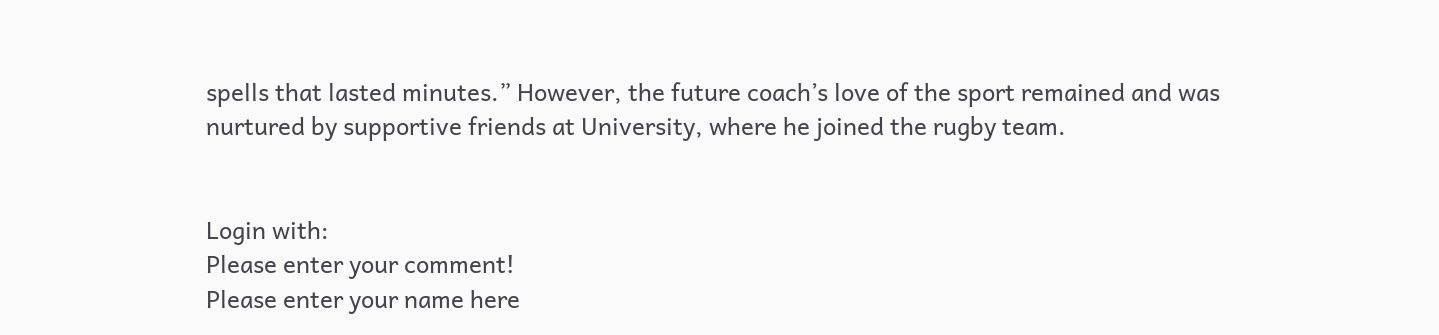spells that lasted minutes.” However, the future coach’s love of the sport remained and was nurtured by supportive friends at University, where he joined the rugby team.


Login with:
Please enter your comment!
Please enter your name here